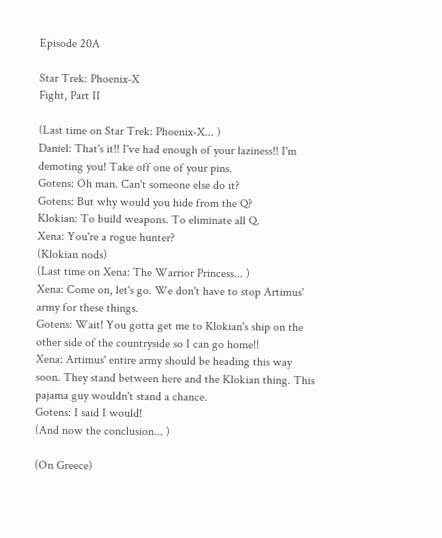Episode 20A

Star Trek: Phoenix-X
Fight, Part II

(Last time on Star Trek: Phoenix-X... )
Daniel: That's it!! I've had enough of your laziness!! I'm demoting you! Take off one of your pins.
Gotens: Oh man. Can't someone else do it?
Gotens: But why would you hide from the Q?
Klokian: To build weapons. To eliminate all Q.
Xena: You're a rogue hunter?
(Klokian nods)
(Last time on Xena: The Warrior Princess... )
Xena: Come on, let's go. We don't have to stop Artimus' army for these things.
Gotens: Wait! You gotta get me to Klokian's ship on the other side of the countryside so I can go home!!
Xena: Artimus' entire army should be heading this way soon. They stand between here and the Klokian thing. This pajama guy wouldn't stand a chance.
Gotens: I said I would!
(And now the conclusion... )

(On Greece)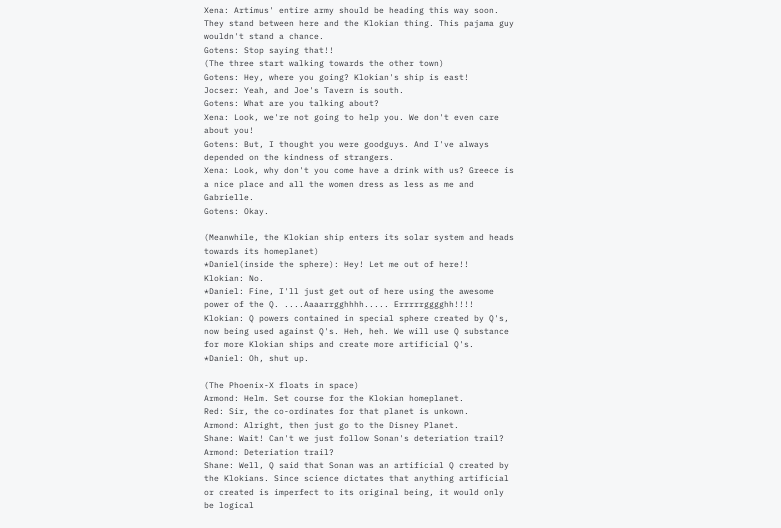Xena: Artimus' entire army should be heading this way soon. They stand between here and the Klokian thing. This pajama guy wouldn't stand a chance.
Gotens: Stop saying that!!
(The three start walking towards the other town)
Gotens: Hey, where you going? Klokian's ship is east!
Jocser: Yeah, and Joe's Tavern is south.
Gotens: What are you talking about?
Xena: Look, we're not going to help you. We don't even care about you!
Gotens: But, I thought you were goodguys. And I've always depended on the kindness of strangers.
Xena: Look, why don't you come have a drink with us? Greece is a nice place and all the women dress as less as me and Gabrielle.
Gotens: Okay.

(Meanwhile, the Klokian ship enters its solar system and heads towards its homeplanet)
*Daniel(inside the sphere): Hey! Let me out of here!!
Klokian: No.
*Daniel: Fine, I'll just get out of here using the awesome power of the Q. ....Aaaarrgghhhh..... Errrrrgggghh!!!!
Klokian: Q powers contained in special sphere created by Q's, now being used against Q's. Heh, heh. We will use Q substance for more Klokian ships and create more artificial Q's.
*Daniel: Oh, shut up.

(The Phoenix-X floats in space)
Armond: Helm. Set course for the Klokian homeplanet.
Red: Sir, the co-ordinates for that planet is unkown.
Armond: Alright, then just go to the Disney Planet.
Shane: Wait! Can't we just follow Sonan's deteriation trail?
Armond: Deteriation trail?
Shane: Well, Q said that Sonan was an artificial Q created by the Klokians. Since science dictates that anything artificial or created is imperfect to its original being, it would only be logical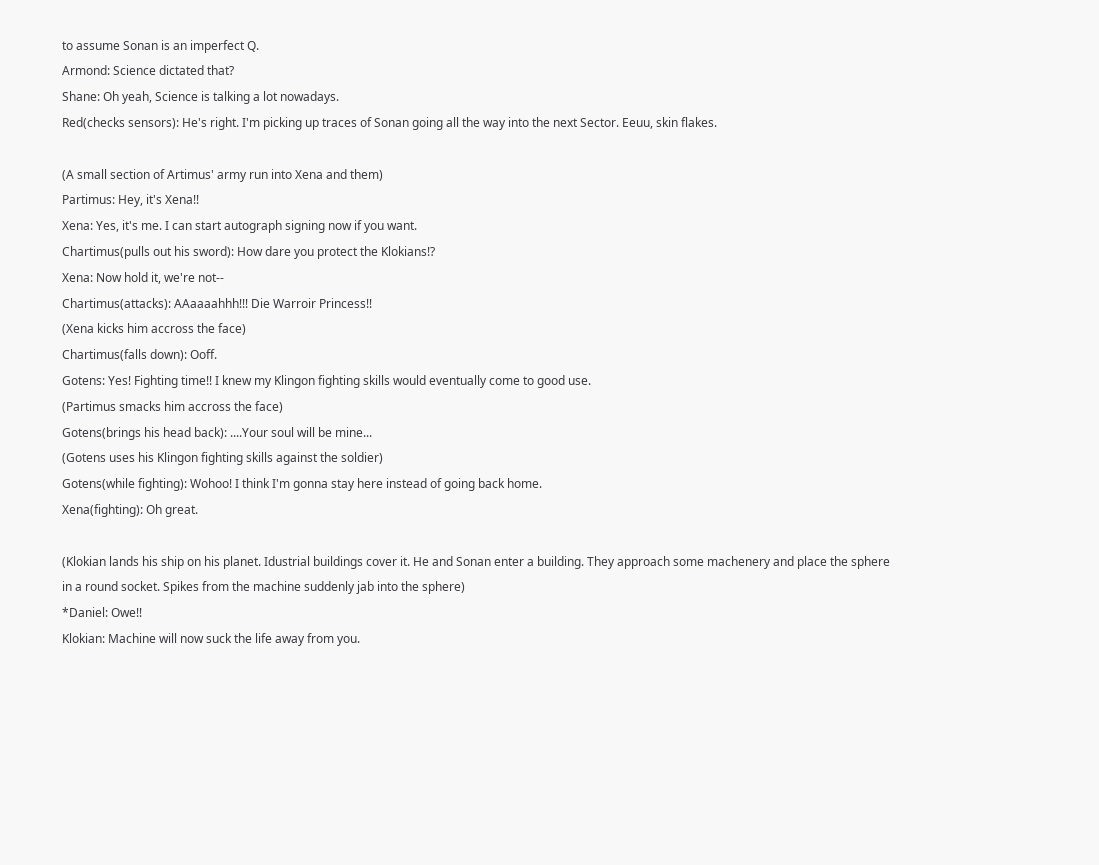to assume Sonan is an imperfect Q.
Armond: Science dictated that?
Shane: Oh yeah, Science is talking a lot nowadays.
Red(checks sensors): He's right. I'm picking up traces of Sonan going all the way into the next Sector. Eeuu, skin flakes.

(A small section of Artimus' army run into Xena and them)
Partimus: Hey, it's Xena!!
Xena: Yes, it's me. I can start autograph signing now if you want.
Chartimus(pulls out his sword): How dare you protect the Klokians!?
Xena: Now hold it, we're not--
Chartimus(attacks): AAaaaahhh!!! Die Warroir Princess!!
(Xena kicks him accross the face)
Chartimus(falls down): Ooff.
Gotens: Yes! Fighting time!! I knew my Klingon fighting skills would eventually come to good use.
(Partimus smacks him accross the face)
Gotens(brings his head back): ....Your soul will be mine...
(Gotens uses his Klingon fighting skills against the soldier)
Gotens(while fighting): Wohoo! I think I'm gonna stay here instead of going back home.
Xena(fighting): Oh great.

(Klokian lands his ship on his planet. Idustrial buildings cover it. He and Sonan enter a building. They approach some machenery and place the sphere in a round socket. Spikes from the machine suddenly jab into the sphere)
*Daniel: Owe!!
Klokian: Machine will now suck the life away from you.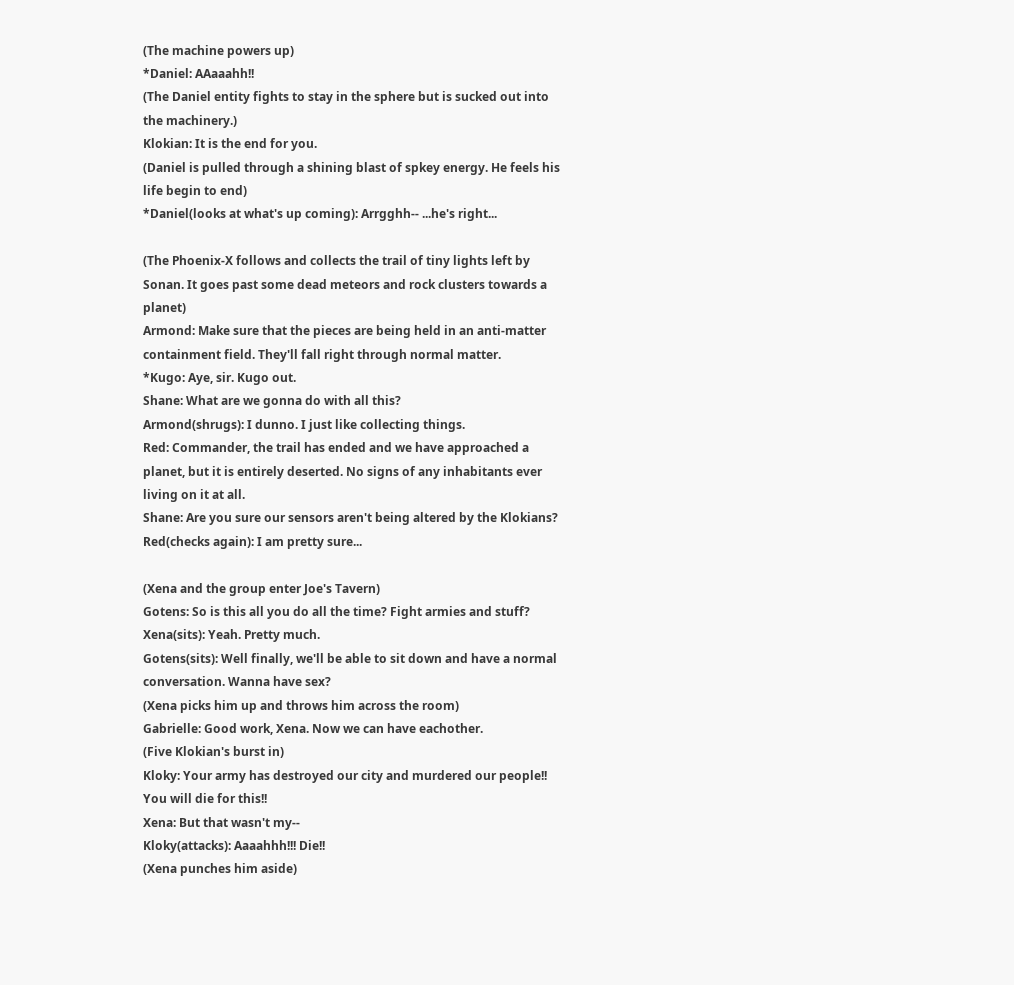(The machine powers up)
*Daniel: AAaaahh!!
(The Daniel entity fights to stay in the sphere but is sucked out into the machinery.)
Klokian: It is the end for you.
(Daniel is pulled through a shining blast of spkey energy. He feels his life begin to end)
*Daniel(looks at what's up coming): Arrgghh-- ...he's right...

(The Phoenix-X follows and collects the trail of tiny lights left by Sonan. It goes past some dead meteors and rock clusters towards a planet)
Armond: Make sure that the pieces are being held in an anti-matter containment field. They'll fall right through normal matter.
*Kugo: Aye, sir. Kugo out.
Shane: What are we gonna do with all this?
Armond(shrugs): I dunno. I just like collecting things.
Red: Commander, the trail has ended and we have approached a planet, but it is entirely deserted. No signs of any inhabitants ever living on it at all.
Shane: Are you sure our sensors aren't being altered by the Klokians?
Red(checks again): I am pretty sure...

(Xena and the group enter Joe's Tavern)
Gotens: So is this all you do all the time? Fight armies and stuff?
Xena(sits): Yeah. Pretty much.
Gotens(sits): Well finally, we'll be able to sit down and have a normal conversation. Wanna have sex?
(Xena picks him up and throws him across the room)
Gabrielle: Good work, Xena. Now we can have eachother.
(Five Klokian's burst in)
Kloky: Your army has destroyed our city and murdered our people!! You will die for this!!
Xena: But that wasn't my--
Kloky(attacks): Aaaahhh!!! Die!!
(Xena punches him aside)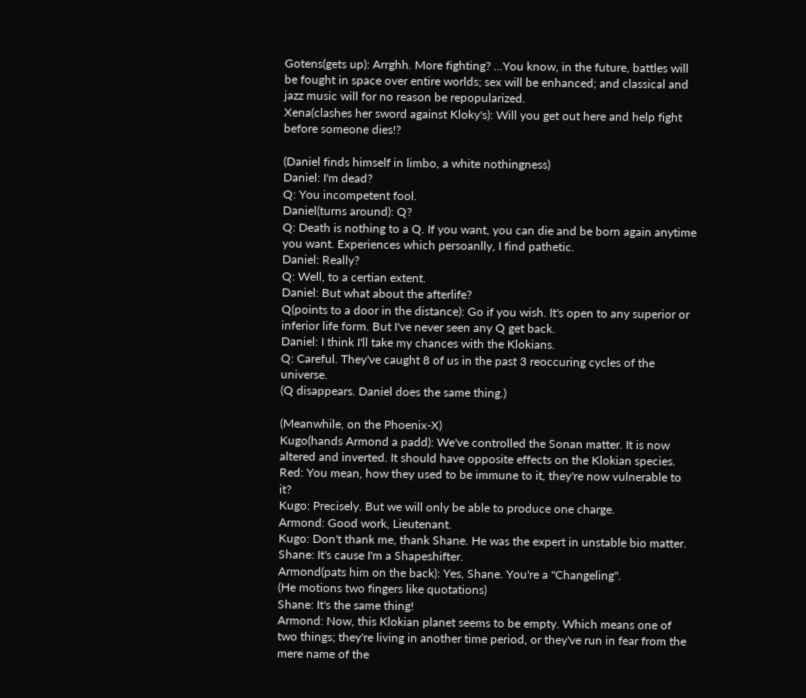Gotens(gets up): Arrghh. More fighting? ...You know, in the future, battles will be fought in space over entire worlds; sex will be enhanced; and classical and jazz music will for no reason be repopularized.
Xena(clashes her sword against Kloky's): Will you get out here and help fight before someone dies!?

(Daniel finds himself in limbo, a white nothingness)
Daniel: I'm dead?
Q: You incompetent fool.
Daniel(turns around): Q?
Q: Death is nothing to a Q. If you want, you can die and be born again anytime you want. Experiences which persoanlly, I find pathetic.
Daniel: Really?
Q: Well, to a certian extent.
Daniel: But what about the afterlife?
Q(points to a door in the distance): Go if you wish. It's open to any superior or inferior life form. But I've never seen any Q get back.
Daniel: I think I'll take my chances with the Klokians.
Q: Careful. They've caught 8 of us in the past 3 reoccuring cycles of the universe.
(Q disappears. Daniel does the same thing.)

(Meanwhile, on the Phoenix-X)
Kugo(hands Armond a padd): We've controlled the Sonan matter. It is now altered and inverted. It should have opposite effects on the Klokian species.
Red: You mean, how they used to be immune to it, they're now vulnerable to it?
Kugo: Precisely. But we will only be able to produce one charge.
Armond: Good work, Lieutenant.
Kugo: Don't thank me, thank Shane. He was the expert in unstable bio matter.
Shane: It's cause I'm a Shapeshifter.
Armond(pats him on the back): Yes, Shane. You're a "Changeling".
(He motions two fingers like quotations)
Shane: It's the same thing!
Armond: Now, this Klokian planet seems to be empty. Which means one of two things; they're living in another time period, or they've run in fear from the mere name of the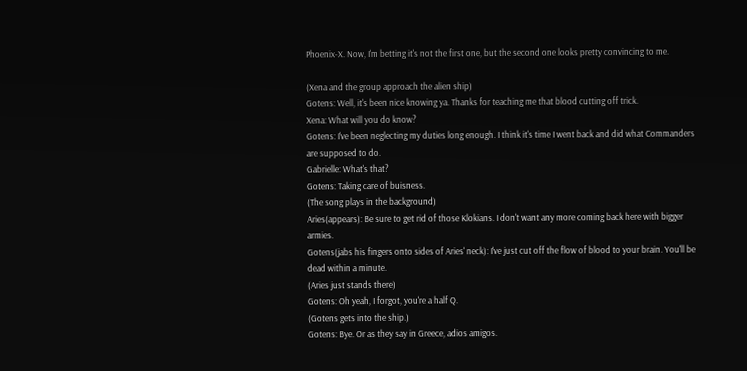Phoenix-X. Now, I'm betting it's not the first one, but the second one looks pretty convincing to me.

(Xena and the group approach the alien ship)
Gotens: Well, it's been nice knowing ya. Thanks for teaching me that blood cutting off trick.
Xena: What will you do know?
Gotens: I've been neglecting my duties long enough. I think it's time I went back and did what Commanders are supposed to do.
Gabrielle: What's that?
Gotens: Taking care of buisness.
(The song plays in the background)
Aries(appears): Be sure to get rid of those Klokians. I don't want any more coming back here with bigger armies.
Gotens(jabs his fingers onto sides of Aries' neck): I've just cut off the flow of blood to your brain. You'll be dead within a minute.
(Aries just stands there)
Gotens: Oh yeah, I forgot, you're a half Q.
(Gotens gets into the ship.)
Gotens: Bye. Or as they say in Greece, adios amigos.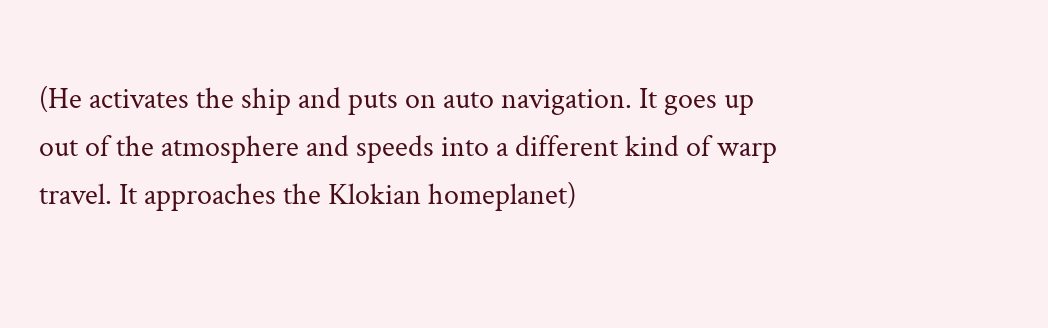(He activates the ship and puts on auto navigation. It goes up out of the atmosphere and speeds into a different kind of warp travel. It approaches the Klokian homeplanet)